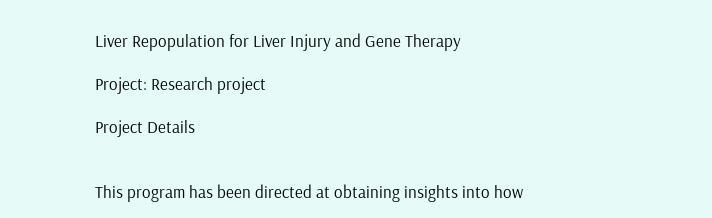Liver Repopulation for Liver Injury and Gene Therapy

Project: Research project

Project Details


This program has been directed at obtaining insights into how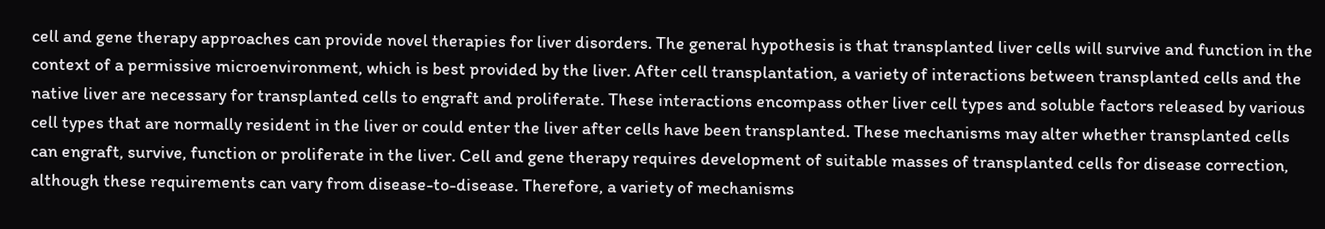cell and gene therapy approaches can provide novel therapies for liver disorders. The general hypothesis is that transplanted liver cells will survive and function in the context of a permissive microenvironment, which is best provided by the liver. After cell transplantation, a variety of interactions between transplanted cells and the native liver are necessary for transplanted cells to engraft and proliferate. These interactions encompass other liver cell types and soluble factors released by various cell types that are normally resident in the liver or could enter the liver after cells have been transplanted. These mechanisms may alter whether transplanted cells can engraft, survive, function or proliferate in the liver. Cell and gene therapy requires development of suitable masses of transplanted cells for disease correction, although these requirements can vary from disease-to-disease. Therefore, a variety of mechanisms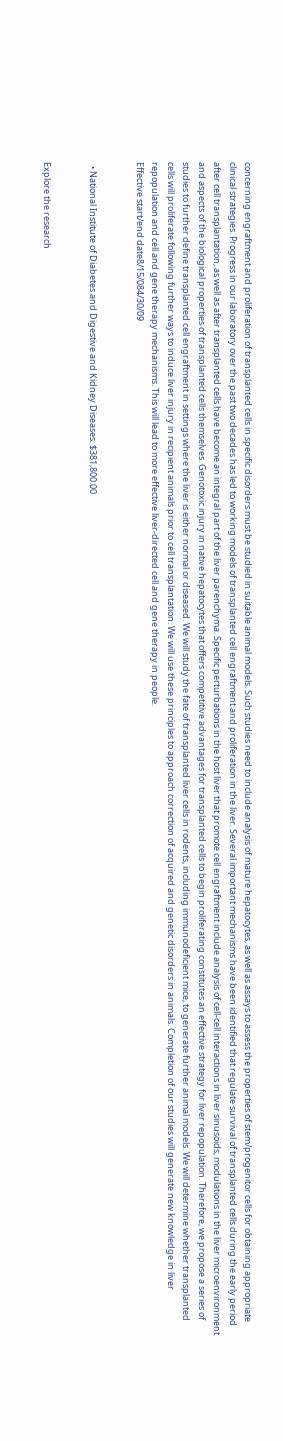concerning engraftment and proliferation of transplanted cells in specific disorders must be studied in suitable animal models. Such studies need to include analysis of mature hepatocytes, as well as assays to assess the properties of stem/progenitor cells for obtaining appropriate clinical strategies. Progress in our laboratory over the past two decades has led to working models of transplanted cell engraftment and proliferation in the liver. Several important mechanisms have been identified that regulate survival of transplanted cells during the early period after cell transplantation, as well as after transplanted cells have become an integral part of the liver parenchyma. Specific perturbations in the host liver that promote cell engraftment include analysis of cell-cell interactions in liver sinusoids, modulations in the liver microenvironment and aspects of the biological properties of transplanted cells themselves. Genotoxic injury in native hepatocytes that offers competitive advantages for transplanted cells to begin proliferating constitutes an effective strategy for liver repopulation. Therefore, we propose a series of studies to further define transplanted cell engraftment in settings where the liver is either normal or diseased. We will study the fate of transplanted liver cells in rodents, including immunodeficient mice, to generate further animal models. We will determine whether transplanted cells will proliferate following further ways to induce liver injury in recipient animals prior to cell transplantation. We will use these principles to approach correction of acquired and genetic disorders in animals. Completion of our studies will generate new knowledge in liver repopulation and cell and gene therapy mechanisms. This will lead to more effective liver-directed cell and gene therapy in people.
Effective start/end date8/15/084/30/09


  • National Institute of Diabetes and Digestive and Kidney Diseases: $381,800.00


Explore the research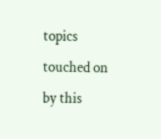topics touched on by this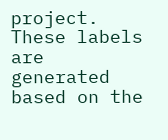project. These labels are generated based on the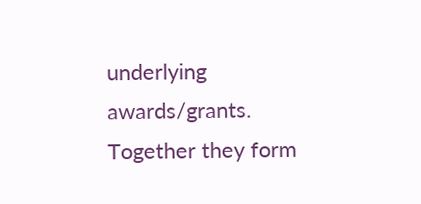underlying awards/grants. Together they form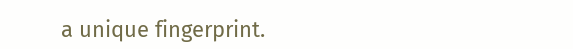a unique fingerprint.